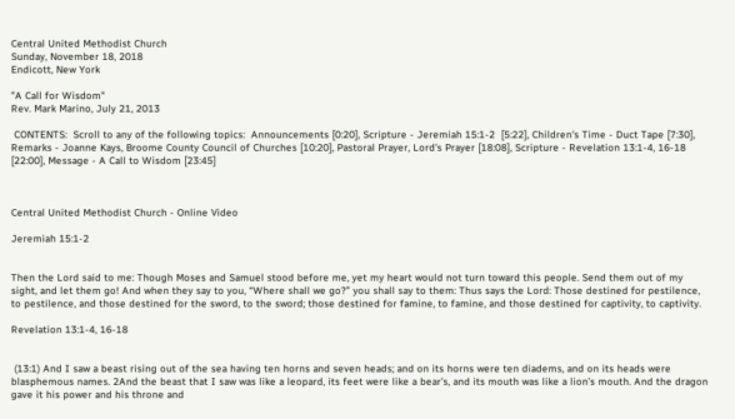Central United Methodist Church
Sunday, November 18, 2018
Endicott, New York

"A Call for Wisdom"
Rev. Mark Marino, July 21, 2013

 CONTENTS:  Scroll to any of the following topics:  Announcements [0:20], Scripture - Jeremiah 15:1-2  [5:22], Children's Time - Duct Tape [7:30], Remarks - Joanne Kays, Broome County Council of Churches [10:20], Pastoral Prayer, Lord's Prayer [18:08], Scripture - Revelation 13:1-4, 16-18 [22:00], Message - A Call to Wisdom [23:45]



Central United Methodist Church - Online Video

Jeremiah 15:1-2


Then the Lord said to me: Though Moses and Samuel stood before me, yet my heart would not turn toward this people. Send them out of my sight, and let them go! And when they say to you, “Where shall we go?” you shall say to them: Thus says the Lord: Those destined for pestilence, to pestilence, and those destined for the sword, to the sword; those destined for famine, to famine, and those destined for captivity, to captivity.

Revelation 13:1-4, 16-18


 (13:1) And I saw a beast rising out of the sea having ten horns and seven heads; and on its horns were ten diadems, and on its heads were blasphemous names. 2And the beast that I saw was like a leopard, its feet were like a bear’s, and its mouth was like a lion’s mouth. And the dragon gave it his power and his throne and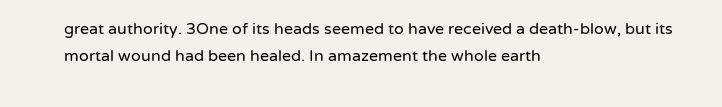great authority. 3One of its heads seemed to have received a death-blow, but its mortal wound had been healed. In amazement the whole earth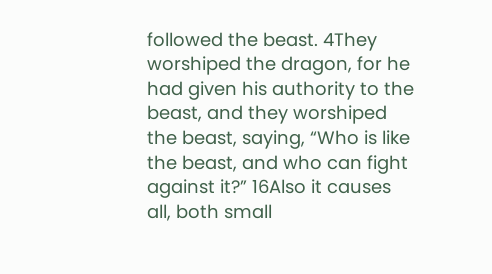followed the beast. 4They worshiped the dragon, for he had given his authority to the beast, and they worshiped the beast, saying, “Who is like the beast, and who can fight against it?” 16Also it causes all, both small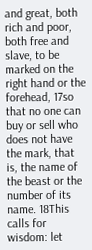and great, both rich and poor, both free and slave, to be marked on the right hand or the forehead, 17so that no one can buy or sell who does not have the mark, that is, the name of the beast or the number of its name. 18This calls for wisdom: let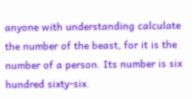anyone with understanding calculate the number of the beast, for it is the number of a person. Its number is six hundred sixty-six.